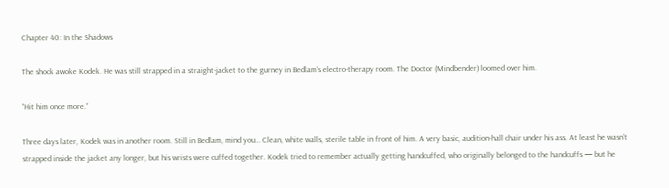Chapter 40: In the Shadows

The shock awoke Kodek. He was still strapped in a straight-jacket to the gurney in Bedlam’s electro-therapy room. The Doctor (Mindbender) loomed over him.

“Hit him once more.”

Three days later, Kodek was in another room. Still in Bedlam, mind you… Clean, white walls, sterile table in front of him. A very basic, audition-hall chair under his ass. At least he wasn’t strapped inside the jacket any longer, but his wrists were cuffed together. Kodek tried to remember actually getting handcuffed, who originally belonged to the handcuffs — but he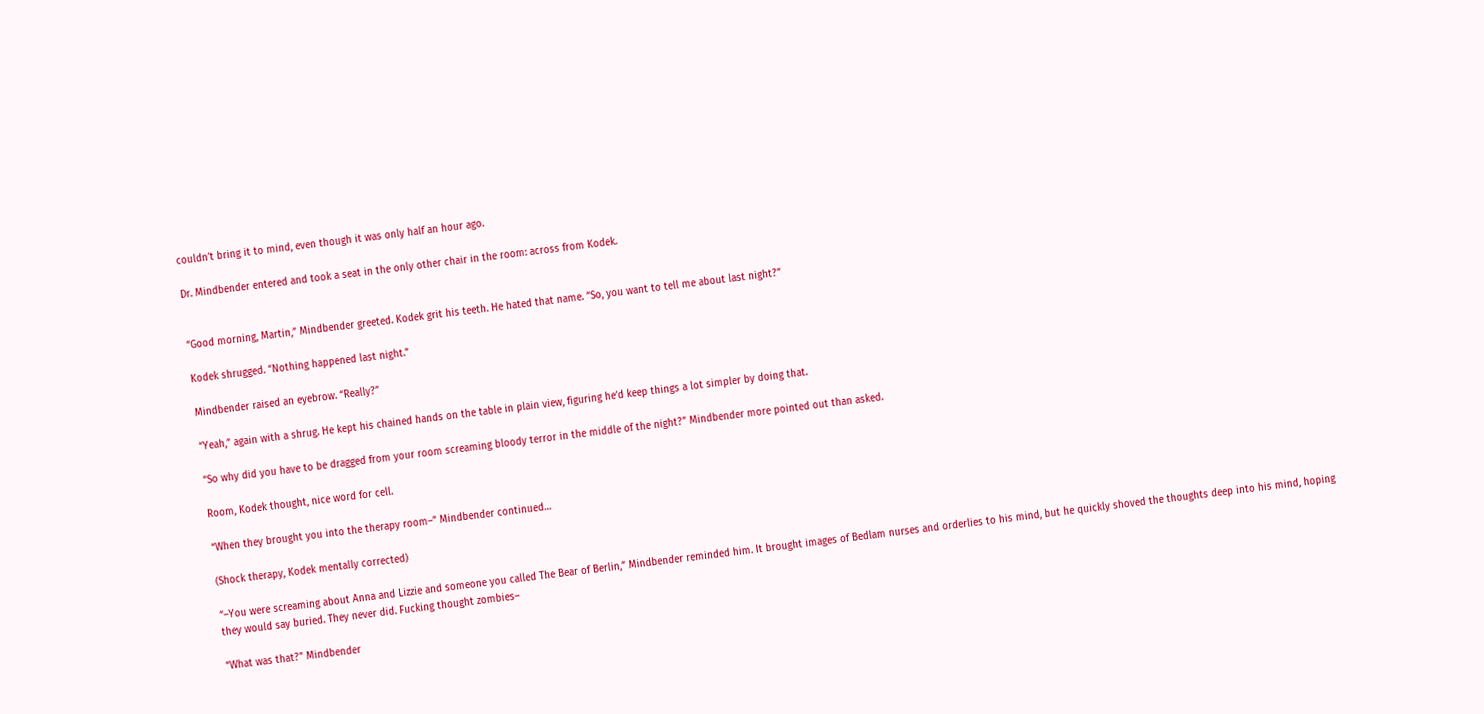couldn’t bring it to mind, even though it was only half an hour ago.

Dr. Mindbender entered and took a seat in the only other chair in the room: across from Kodek.


“Good morning, Martin,” Mindbender greeted. Kodek grit his teeth. He hated that name. “So, you want to tell me about last night?”

Kodek shrugged. “Nothing happened last night.”

Mindbender raised an eyebrow. “Really?”

“Yeah,” again with a shrug. He kept his chained hands on the table in plain view, figuring he’d keep things a lot simpler by doing that.

“So why did you have to be dragged from your room screaming bloody terror in the middle of the night?” Mindbender more pointed out than asked.

Room, Kodek thought, nice word for cell.

“When they brought you into the therapy room–” Mindbender continued…

(Shock therapy, Kodek mentally corrected)

“–You were screaming about Anna and Lizzie and someone you called The Bear of Berlin,” Mindbender reminded him. It brought images of Bedlam nurses and orderlies to his mind, but he quickly shoved the thoughts deep into his mind, hoping they would say buried. They never did. Fucking thought zombies–

“What was that?” Mindbender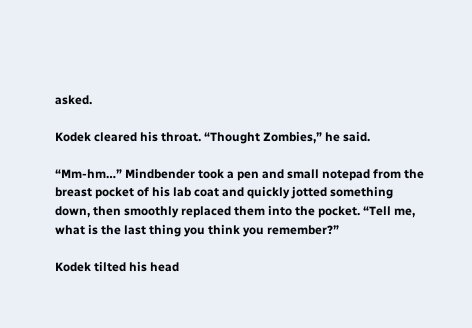asked.

Kodek cleared his throat. “Thought Zombies,” he said.

“Mm-hm…” Mindbender took a pen and small notepad from the breast pocket of his lab coat and quickly jotted something down, then smoothly replaced them into the pocket. “Tell me, what is the last thing you think you remember?”

Kodek tilted his head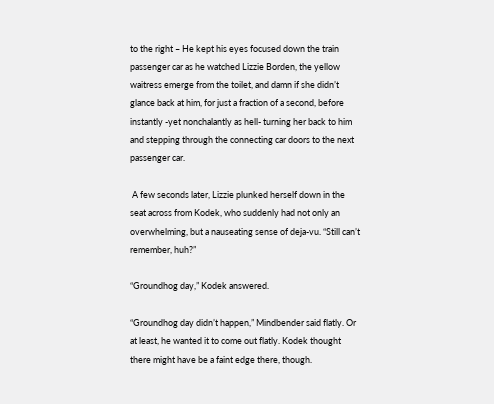to the right – He kept his eyes focused down the train passenger car as he watched Lizzie Borden, the yellow waitress emerge from the toilet, and damn if she didn’t glance back at him, for just a fraction of a second, before instantly -yet nonchalantly as hell- turning her back to him and stepping through the connecting car doors to the next passenger car.

 A few seconds later, Lizzie plunked herself down in the seat across from Kodek, who suddenly had not only an overwhelming, but a nauseating sense of deja-vu. “Still can’t remember, huh?”

“Groundhog day,” Kodek answered.

“Groundhog day didn’t happen,” Mindbender said flatly. Or at least, he wanted it to come out flatly. Kodek thought there might have be a faint edge there, though.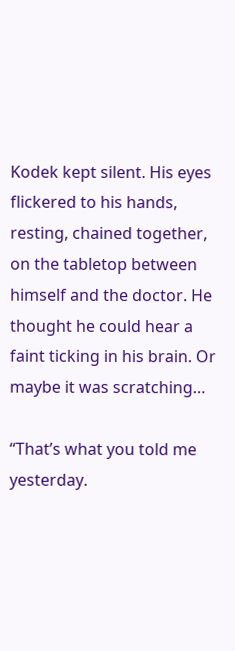Kodek kept silent. His eyes flickered to his hands, resting, chained together, on the tabletop between himself and the doctor. He thought he could hear a faint ticking in his brain. Or maybe it was scratching…

“That’s what you told me yesterday.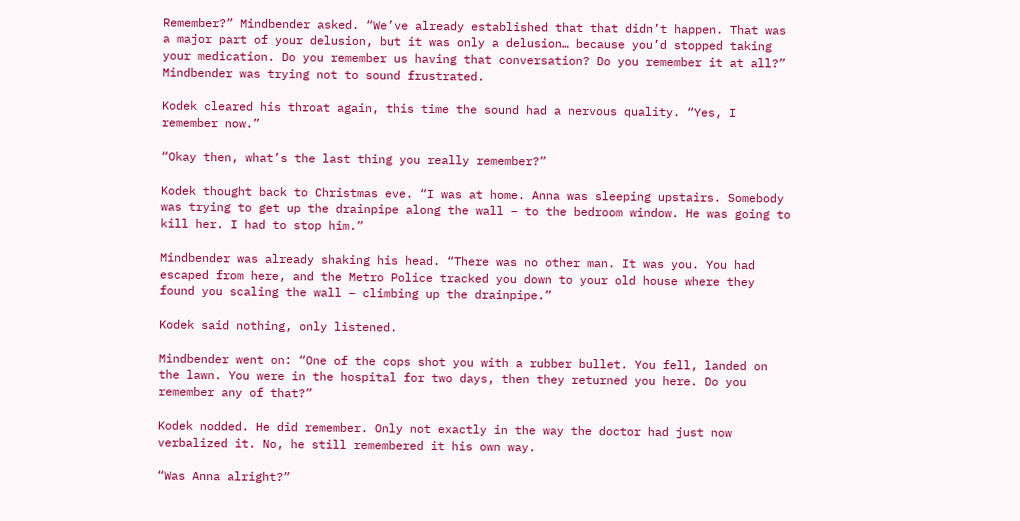Remember?” Mindbender asked. “We’ve already established that that didn’t happen. That was a major part of your delusion, but it was only a delusion… because you’d stopped taking your medication. Do you remember us having that conversation? Do you remember it at all?” Mindbender was trying not to sound frustrated.

Kodek cleared his throat again, this time the sound had a nervous quality. “Yes, I remember now.”

“Okay then, what’s the last thing you really remember?”

Kodek thought back to Christmas eve. “I was at home. Anna was sleeping upstairs. Somebody was trying to get up the drainpipe along the wall – to the bedroom window. He was going to kill her. I had to stop him.”

Mindbender was already shaking his head. “There was no other man. It was you. You had escaped from here, and the Metro Police tracked you down to your old house where they found you scaling the wall – climbing up the drainpipe.”

Kodek said nothing, only listened.

Mindbender went on: “One of the cops shot you with a rubber bullet. You fell, landed on the lawn. You were in the hospital for two days, then they returned you here. Do you remember any of that?”

Kodek nodded. He did remember. Only not exactly in the way the doctor had just now verbalized it. No, he still remembered it his own way.

“Was Anna alright?”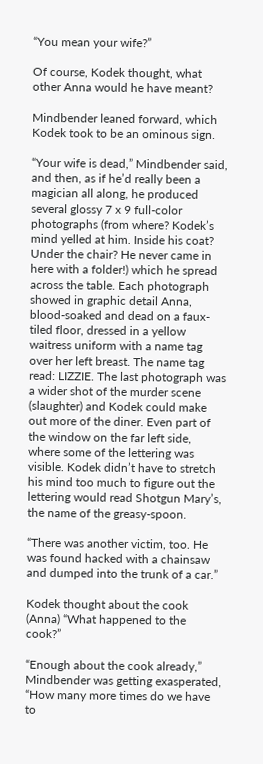“You mean your wife?”

Of course, Kodek thought, what other Anna would he have meant?

Mindbender leaned forward, which Kodek took to be an ominous sign.

“Your wife is dead,” Mindbender said, and then, as if he’d really been a magician all along, he produced several glossy 7 x 9 full-color photographs (from where? Kodek’s mind yelled at him. Inside his coat? Under the chair? He never came in here with a folder!) which he spread across the table. Each photograph showed in graphic detail Anna, blood-soaked and dead on a faux-tiled floor, dressed in a yellow waitress uniform with a name tag over her left breast. The name tag read: LIZZIE. The last photograph was a wider shot of the murder scene (slaughter) and Kodek could make out more of the diner. Even part of the window on the far left side, where some of the lettering was visible. Kodek didn’t have to stretch his mind too much to figure out the lettering would read Shotgun Mary’s, the name of the greasy-spoon.

“There was another victim, too. He was found hacked with a chainsaw and dumped into the trunk of a car.”

Kodek thought about the cook (Anna) “What happened to the cook?”

“Enough about the cook already,” Mindbender was getting exasperated, “How many more times do we have to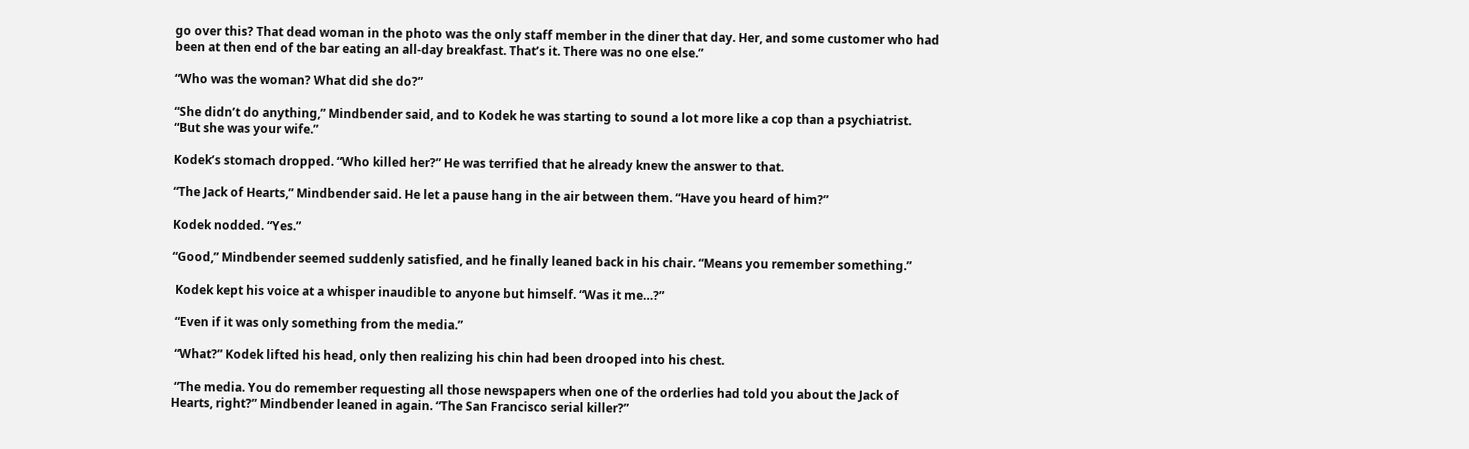go over this? That dead woman in the photo was the only staff member in the diner that day. Her, and some customer who had been at then end of the bar eating an all-day breakfast. That’s it. There was no one else.”

“Who was the woman? What did she do?”

“She didn’t do anything,” Mindbender said, and to Kodek he was starting to sound a lot more like a cop than a psychiatrist. “But she was your wife.”

Kodek’s stomach dropped. “Who killed her?” He was terrified that he already knew the answer to that.

“The Jack of Hearts,” Mindbender said. He let a pause hang in the air between them. “Have you heard of him?”

Kodek nodded. “Yes.”

“Good,” Mindbender seemed suddenly satisfied, and he finally leaned back in his chair. “Means you remember something.”

 Kodek kept his voice at a whisper inaudible to anyone but himself. “Was it me…?”

 “Even if it was only something from the media.”

 “What?” Kodek lifted his head, only then realizing his chin had been drooped into his chest.

 “The media. You do remember requesting all those newspapers when one of the orderlies had told you about the Jack of Hearts, right?” Mindbender leaned in again. “The San Francisco serial killer?”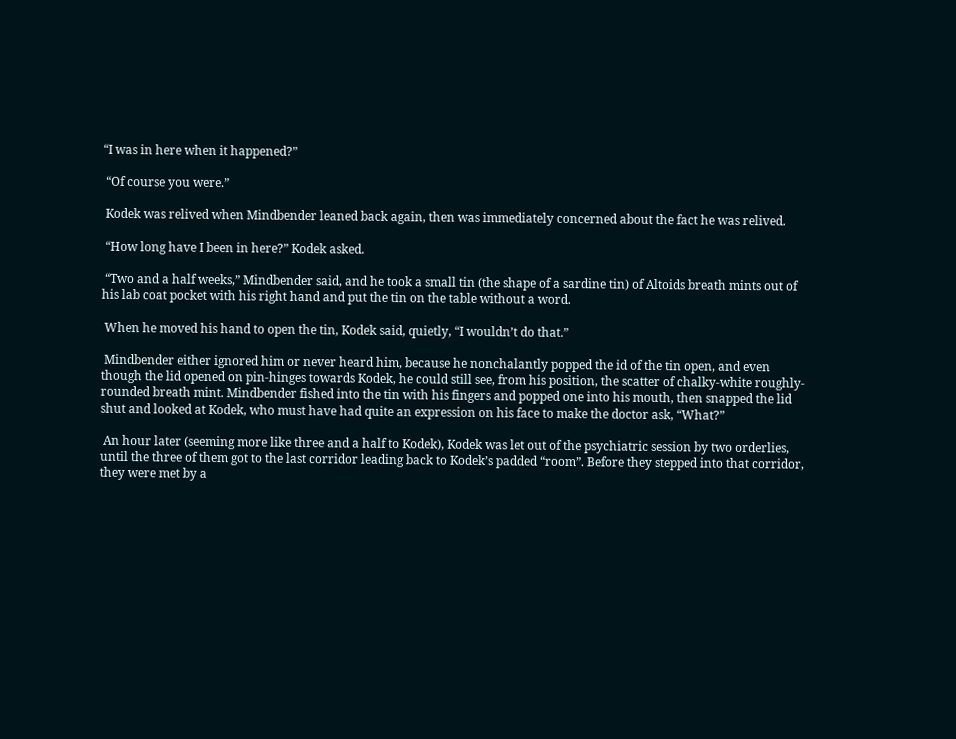“I was in here when it happened?”

 “Of course you were.”

 Kodek was relived when Mindbender leaned back again, then was immediately concerned about the fact he was relived.

 “How long have I been in here?” Kodek asked.

 “Two and a half weeks,” Mindbender said, and he took a small tin (the shape of a sardine tin) of Altoids breath mints out of his lab coat pocket with his right hand and put the tin on the table without a word.

 When he moved his hand to open the tin, Kodek said, quietly, “I wouldn’t do that.”

 Mindbender either ignored him or never heard him, because he nonchalantly popped the id of the tin open, and even though the lid opened on pin-hinges towards Kodek, he could still see, from his position, the scatter of chalky-white roughly-rounded breath mint. Mindbender fished into the tin with his fingers and popped one into his mouth, then snapped the lid shut and looked at Kodek, who must have had quite an expression on his face to make the doctor ask, “What?”

 An hour later (seeming more like three and a half to Kodek), Kodek was let out of the psychiatric session by two orderlies, until the three of them got to the last corridor leading back to Kodek’s padded “room”. Before they stepped into that corridor, they were met by a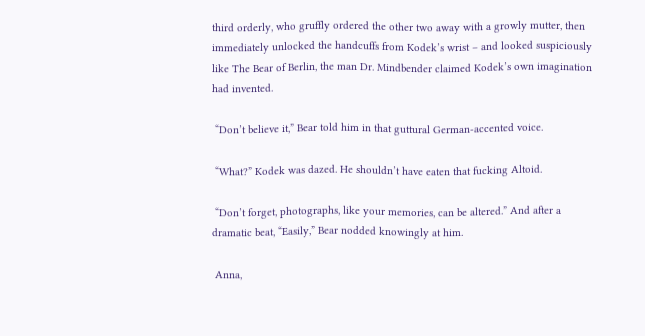third orderly, who gruffly ordered the other two away with a growly mutter, then immediately unlocked the handcuffs from Kodek’s wrist – and looked suspiciously like The Bear of Berlin, the man Dr. Mindbender claimed Kodek’s own imagination had invented.

 “Don’t believe it,” Bear told him in that guttural German-accented voice.

 “What?” Kodek was dazed. He shouldn’t have eaten that fucking Altoid.

 “Don’t forget, photographs, like your memories, can be altered.” And after a dramatic beat, “Easily,” Bear nodded knowingly at him.

 Anna,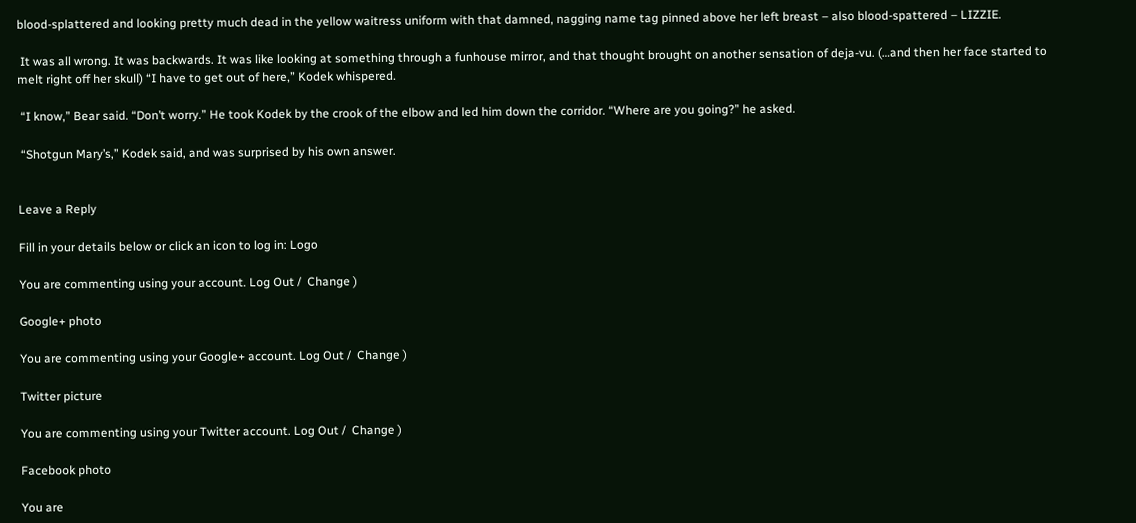blood-splattered and looking pretty much dead in the yellow waitress uniform with that damned, nagging name tag pinned above her left breast – also blood-spattered – LIZZIE.

 It was all wrong. It was backwards. It was like looking at something through a funhouse mirror, and that thought brought on another sensation of deja-vu. (…and then her face started to melt right off her skull) “I have to get out of here,” Kodek whispered.

 “I know,” Bear said. “Don’t worry.” He took Kodek by the crook of the elbow and led him down the corridor. “Where are you going?” he asked.

 “Shotgun Mary’s,” Kodek said, and was surprised by his own answer.


Leave a Reply

Fill in your details below or click an icon to log in: Logo

You are commenting using your account. Log Out /  Change )

Google+ photo

You are commenting using your Google+ account. Log Out /  Change )

Twitter picture

You are commenting using your Twitter account. Log Out /  Change )

Facebook photo

You are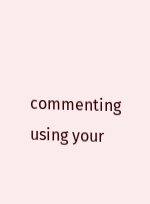commenting using your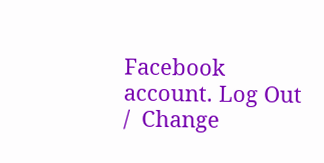Facebook account. Log Out /  Change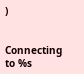)


Connecting to %s